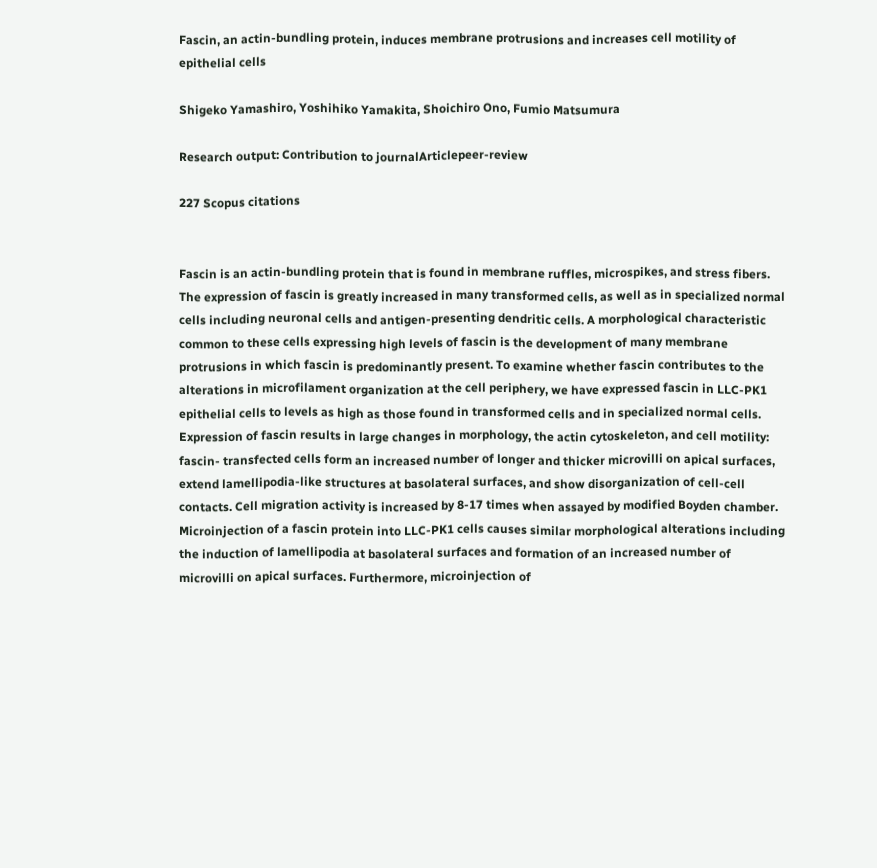Fascin, an actin-bundling protein, induces membrane protrusions and increases cell motility of epithelial cells

Shigeko Yamashiro, Yoshihiko Yamakita, Shoichiro Ono, Fumio Matsumura

Research output: Contribution to journalArticlepeer-review

227 Scopus citations


Fascin is an actin-bundling protein that is found in membrane ruffles, microspikes, and stress fibers. The expression of fascin is greatly increased in many transformed cells, as well as in specialized normal cells including neuronal cells and antigen-presenting dendritic cells. A morphological characteristic common to these cells expressing high levels of fascin is the development of many membrane protrusions in which fascin is predominantly present. To examine whether fascin contributes to the alterations in microfilament organization at the cell periphery, we have expressed fascin in LLC-PK1 epithelial cells to levels as high as those found in transformed cells and in specialized normal cells. Expression of fascin results in large changes in morphology, the actin cytoskeleton, and cell motility: fascin- transfected cells form an increased number of longer and thicker microvilli on apical surfaces, extend lamellipodia-like structures at basolateral surfaces, and show disorganization of cell-cell contacts. Cell migration activity is increased by 8-17 times when assayed by modified Boyden chamber. Microinjection of a fascin protein into LLC-PK1 cells causes similar morphological alterations including the induction of lamellipodia at basolateral surfaces and formation of an increased number of microvilli on apical surfaces. Furthermore, microinjection of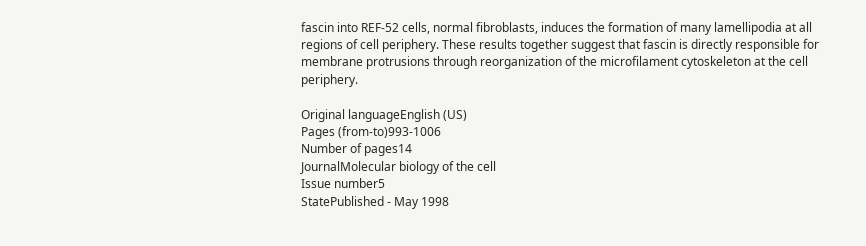fascin into REF-52 cells, normal fibroblasts, induces the formation of many lamellipodia at all regions of cell periphery. These results together suggest that fascin is directly responsible for membrane protrusions through reorganization of the microfilament cytoskeleton at the cell periphery.

Original languageEnglish (US)
Pages (from-to)993-1006
Number of pages14
JournalMolecular biology of the cell
Issue number5
StatePublished - May 1998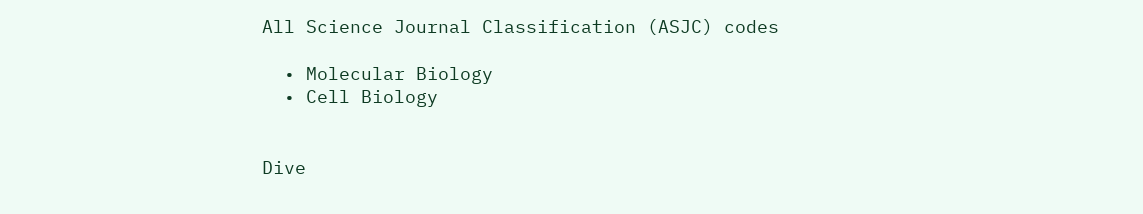All Science Journal Classification (ASJC) codes

  • Molecular Biology
  • Cell Biology


Dive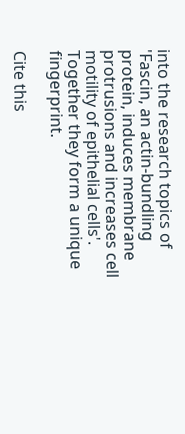into the research topics of 'Fascin, an actin-bundling protein, induces membrane protrusions and increases cell motility of epithelial cells'. Together they form a unique fingerprint.

Cite this